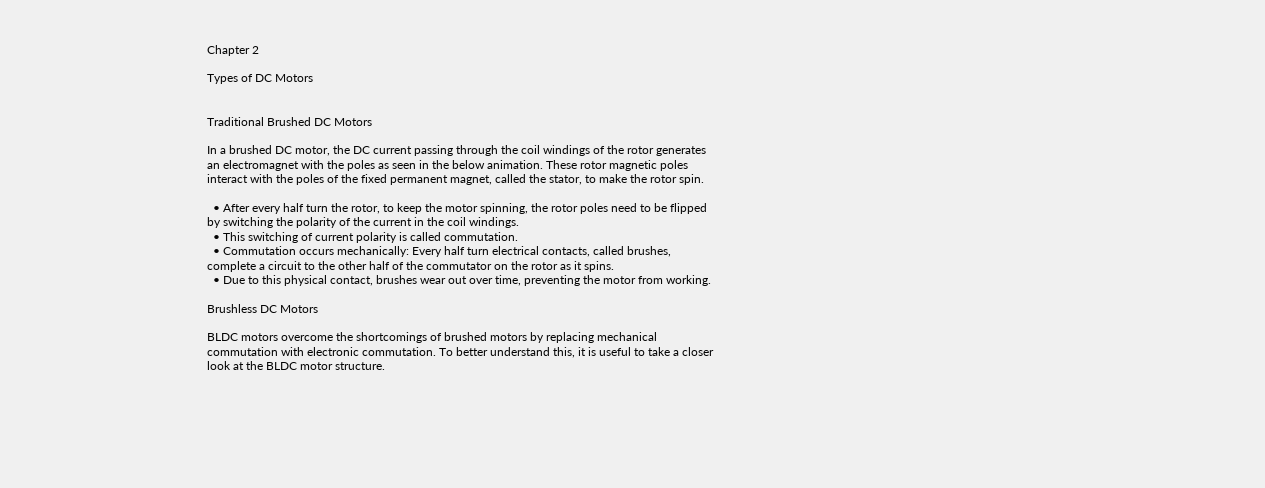Chapter 2

Types of DC Motors


Traditional Brushed DC Motors

In a brushed DC motor, the DC current passing through the coil windings of the rotor generates an electromagnet with the poles as seen in the below animation. These rotor magnetic poles interact with the poles of the fixed permanent magnet, called the stator, to make the rotor spin.

  • After every half turn the rotor, to keep the motor spinning, the rotor poles need to be flipped by switching the polarity of the current in the coil windings.
  • This switching of current polarity is called commutation.
  • Commutation occurs mechanically: Every half turn electrical contacts, called brushes, complete a circuit to the other half of the commutator on the rotor as it spins.
  • Due to this physical contact, brushes wear out over time, preventing the motor from working.

Brushless DC Motors

BLDC motors overcome the shortcomings of brushed motors by replacing mechanical commutation with electronic commutation. To better understand this, it is useful to take a closer look at the BLDC motor structure.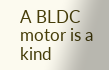A BLDC motor is a kind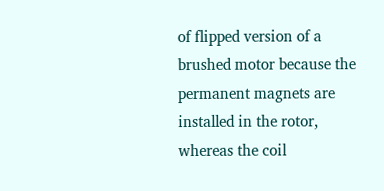of flipped version of a brushed motor because the permanent magnets are installed in the rotor, whereas the coil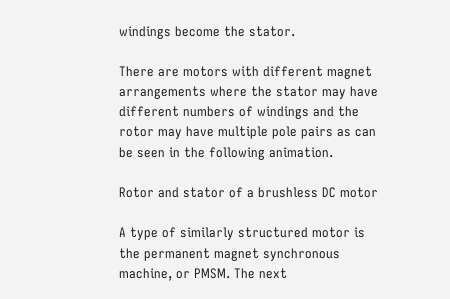windings become the stator.

There are motors with different magnet arrangements where the stator may have different numbers of windings and the rotor may have multiple pole pairs as can be seen in the following animation.

Rotor and stator of a brushless DC motor

A type of similarly structured motor is the permanent magnet synchronous machine, or PMSM. The next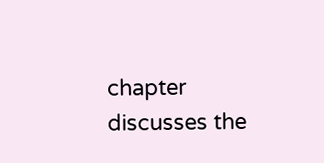chapter discusses the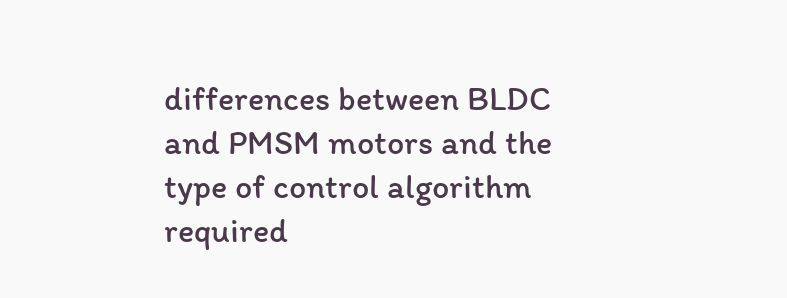differences between BLDC and PMSM motors and the type of control algorithm required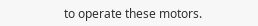to operate these motors.